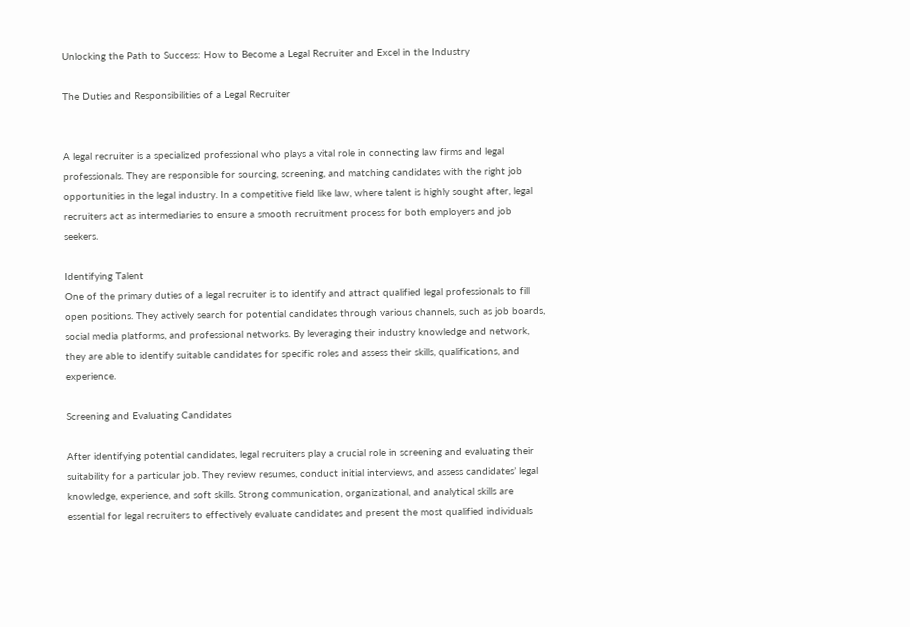Unlocking the Path to Success: How to Become a Legal Recruiter and Excel in the Industry

The Duties and Responsibilities of a Legal Recruiter


A legal recruiter is a specialized professional who plays a vital role in connecting law firms and legal professionals. They are responsible for sourcing, screening, and matching candidates with the right job opportunities in the legal industry. In a competitive field like law, where talent is highly sought after, legal recruiters act as intermediaries to ensure a smooth recruitment process for both employers and job seekers.

Identifying Talent
One of the primary duties of a legal recruiter is to identify and attract qualified legal professionals to fill open positions. They actively search for potential candidates through various channels, such as job boards, social media platforms, and professional networks. By leveraging their industry knowledge and network, they are able to identify suitable candidates for specific roles and assess their skills, qualifications, and experience.

Screening and Evaluating Candidates

After identifying potential candidates, legal recruiters play a crucial role in screening and evaluating their suitability for a particular job. They review resumes, conduct initial interviews, and assess candidates’ legal knowledge, experience, and soft skills. Strong communication, organizational, and analytical skills are essential for legal recruiters to effectively evaluate candidates and present the most qualified individuals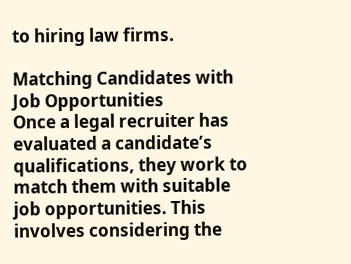to hiring law firms.

Matching Candidates with Job Opportunities
Once a legal recruiter has evaluated a candidate’s qualifications, they work to match them with suitable job opportunities. This involves considering the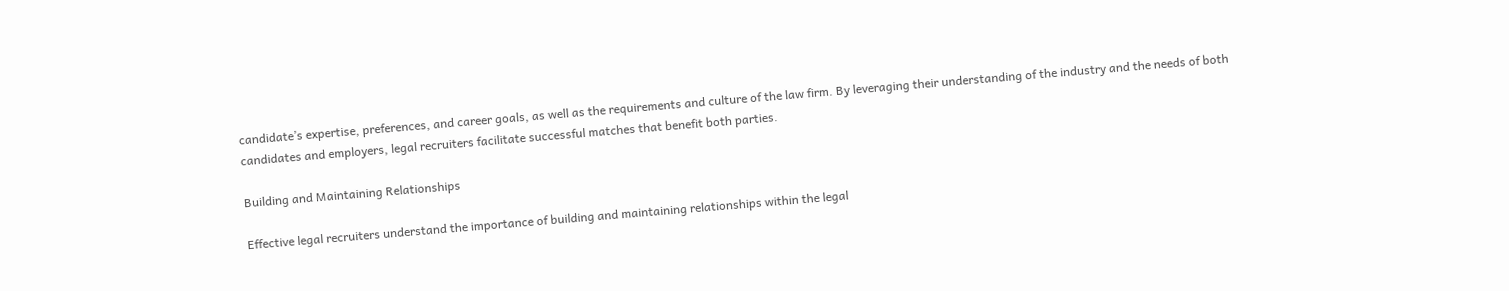candidate’s expertise, preferences, and career goals, as well as the requirements and culture of the law firm. By leveraging their understanding of the industry and the needs of both candidates and employers, legal recruiters facilitate successful matches that benefit both parties.

Building and Maintaining Relationships

Effective legal recruiters understand the importance of building and maintaining relationships within the legal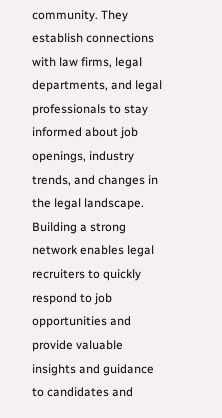community. They establish connections with law firms, legal departments, and legal professionals to stay informed about job openings, industry trends, and changes in the legal landscape. Building a strong network enables legal recruiters to quickly respond to job opportunities and provide valuable insights and guidance to candidates and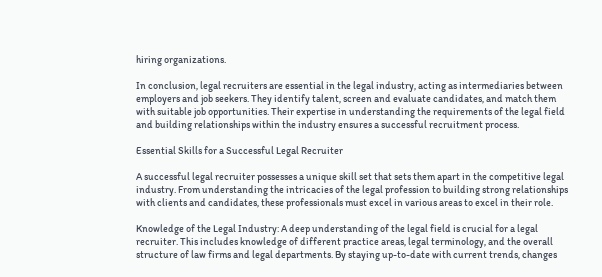hiring organizations.

In conclusion, legal recruiters are essential in the legal industry, acting as intermediaries between employers and job seekers. They identify talent, screen and evaluate candidates, and match them with suitable job opportunities. Their expertise in understanding the requirements of the legal field and building relationships within the industry ensures a successful recruitment process.

Essential Skills for a Successful Legal Recruiter

A successful legal recruiter possesses a unique skill set that sets them apart in the competitive legal industry. From understanding the intricacies of the legal profession to building strong relationships with clients and candidates, these professionals must excel in various areas to excel in their role.

Knowledge of the Legal Industry: A deep understanding of the legal field is crucial for a legal recruiter. This includes knowledge of different practice areas, legal terminology, and the overall structure of law firms and legal departments. By staying up-to-date with current trends, changes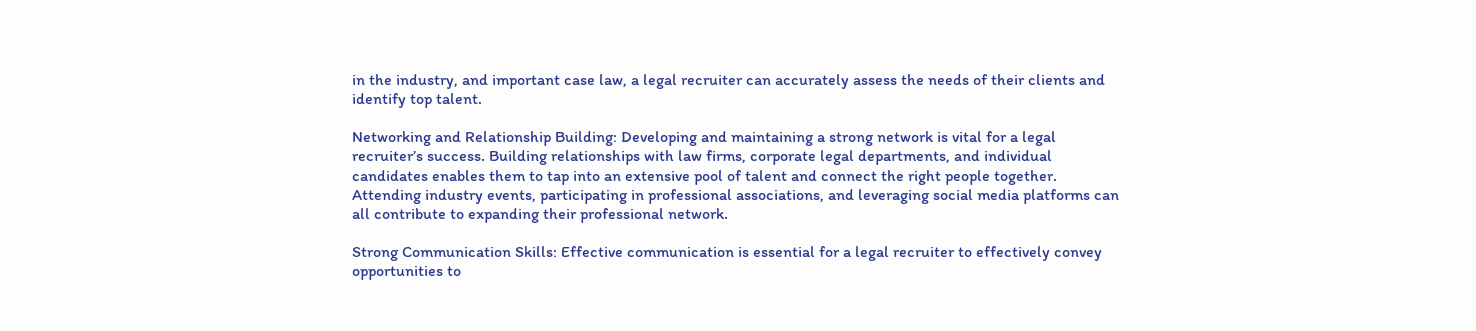in the industry, and important case law, a legal recruiter can accurately assess the needs of their clients and identify top talent.

Networking and Relationship Building: Developing and maintaining a strong network is vital for a legal recruiter’s success. Building relationships with law firms, corporate legal departments, and individual candidates enables them to tap into an extensive pool of talent and connect the right people together. Attending industry events, participating in professional associations, and leveraging social media platforms can all contribute to expanding their professional network.

Strong Communication Skills: Effective communication is essential for a legal recruiter to effectively convey opportunities to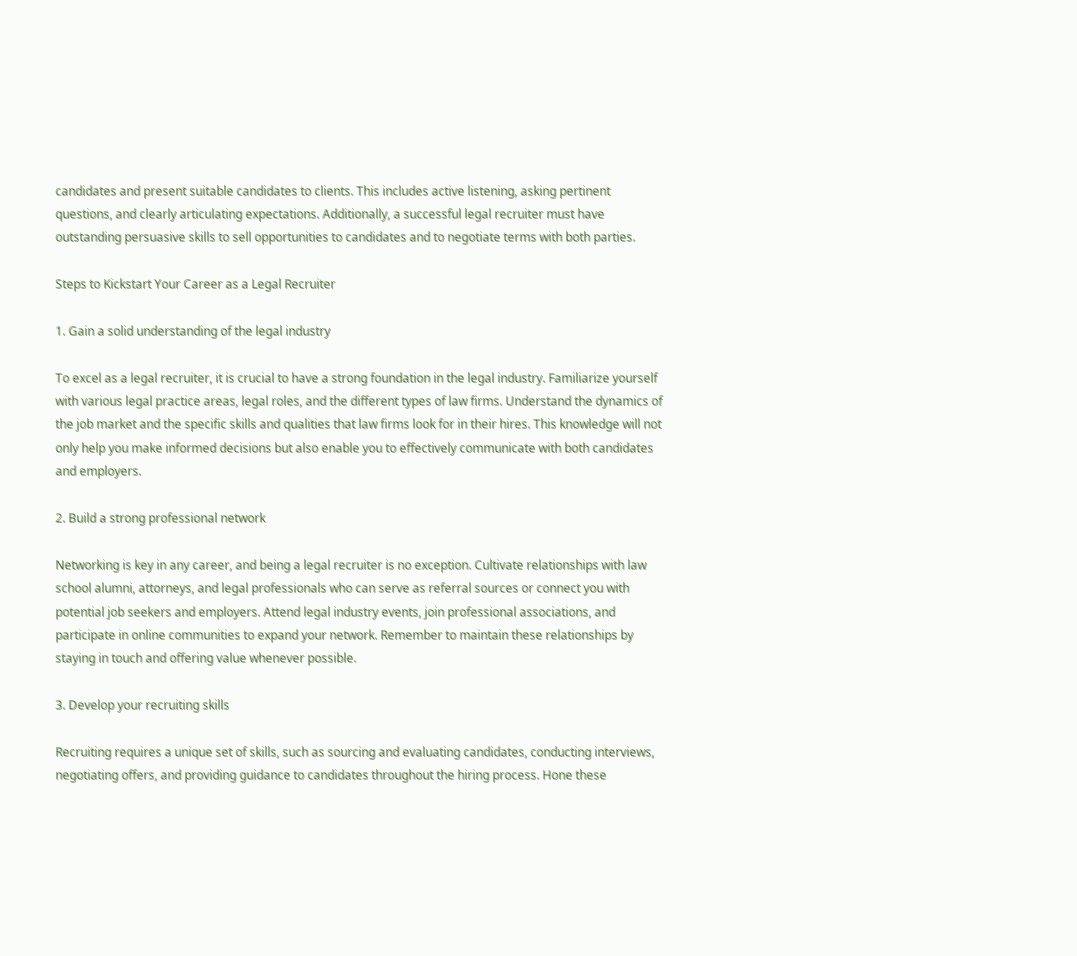candidates and present suitable candidates to clients. This includes active listening, asking pertinent questions, and clearly articulating expectations. Additionally, a successful legal recruiter must have outstanding persuasive skills to sell opportunities to candidates and to negotiate terms with both parties.

Steps to Kickstart Your Career as a Legal Recruiter

1. Gain a solid understanding of the legal industry

To excel as a legal recruiter, it is crucial to have a strong foundation in the legal industry. Familiarize yourself with various legal practice areas, legal roles, and the different types of law firms. Understand the dynamics of the job market and the specific skills and qualities that law firms look for in their hires. This knowledge will not only help you make informed decisions but also enable you to effectively communicate with both candidates and employers.

2. Build a strong professional network

Networking is key in any career, and being a legal recruiter is no exception. Cultivate relationships with law school alumni, attorneys, and legal professionals who can serve as referral sources or connect you with potential job seekers and employers. Attend legal industry events, join professional associations, and participate in online communities to expand your network. Remember to maintain these relationships by staying in touch and offering value whenever possible.

3. Develop your recruiting skills

Recruiting requires a unique set of skills, such as sourcing and evaluating candidates, conducting interviews, negotiating offers, and providing guidance to candidates throughout the hiring process. Hone these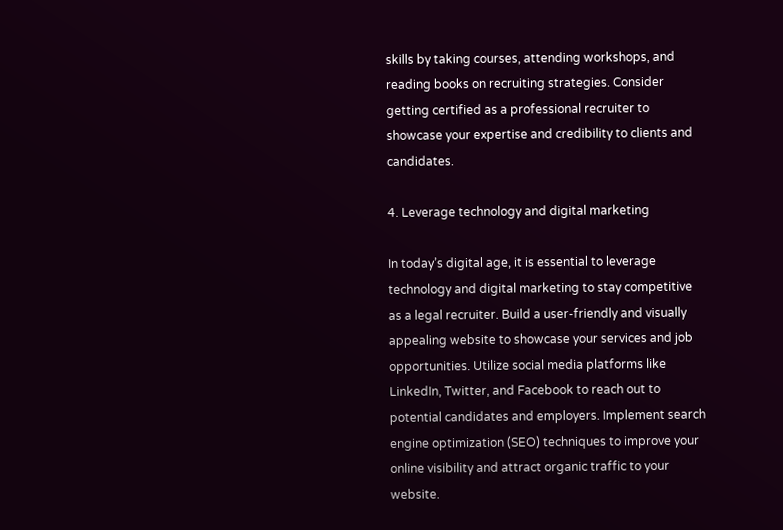skills by taking courses, attending workshops, and reading books on recruiting strategies. Consider getting certified as a professional recruiter to showcase your expertise and credibility to clients and candidates.

4. Leverage technology and digital marketing

In today’s digital age, it is essential to leverage technology and digital marketing to stay competitive as a legal recruiter. Build a user-friendly and visually appealing website to showcase your services and job opportunities. Utilize social media platforms like LinkedIn, Twitter, and Facebook to reach out to potential candidates and employers. Implement search engine optimization (SEO) techniques to improve your online visibility and attract organic traffic to your website.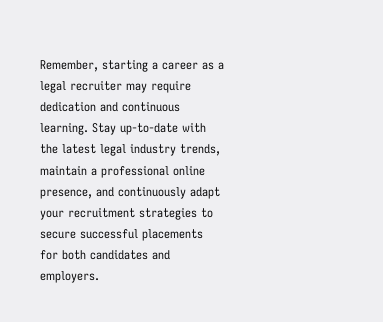Remember, starting a career as a legal recruiter may require dedication and continuous learning. Stay up-to-date with the latest legal industry trends, maintain a professional online presence, and continuously adapt your recruitment strategies to secure successful placements for both candidates and employers.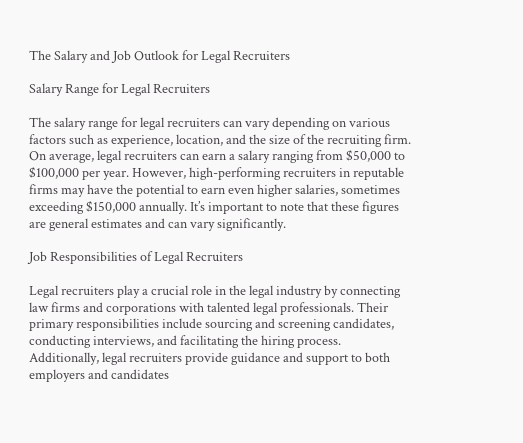The Salary and Job Outlook for Legal Recruiters

Salary Range for Legal Recruiters

The salary range for legal recruiters can vary depending on various factors such as experience, location, and the size of the recruiting firm. On average, legal recruiters can earn a salary ranging from $50,000 to $100,000 per year. However, high-performing recruiters in reputable firms may have the potential to earn even higher salaries, sometimes exceeding $150,000 annually. It’s important to note that these figures are general estimates and can vary significantly.

Job Responsibilities of Legal Recruiters

Legal recruiters play a crucial role in the legal industry by connecting law firms and corporations with talented legal professionals. Their primary responsibilities include sourcing and screening candidates, conducting interviews, and facilitating the hiring process. Additionally, legal recruiters provide guidance and support to both employers and candidates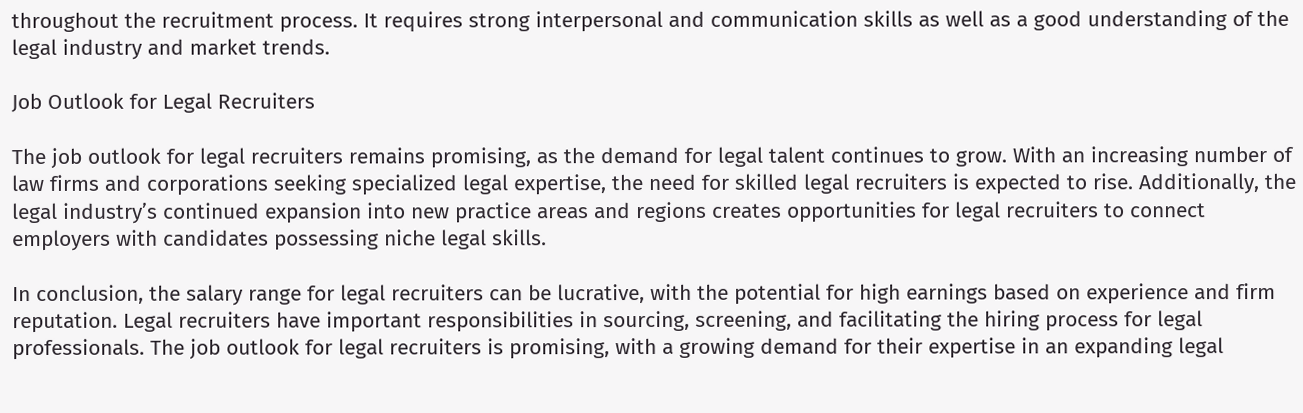throughout the recruitment process. It requires strong interpersonal and communication skills as well as a good understanding of the legal industry and market trends.

Job Outlook for Legal Recruiters

The job outlook for legal recruiters remains promising, as the demand for legal talent continues to grow. With an increasing number of law firms and corporations seeking specialized legal expertise, the need for skilled legal recruiters is expected to rise. Additionally, the legal industry’s continued expansion into new practice areas and regions creates opportunities for legal recruiters to connect employers with candidates possessing niche legal skills.

In conclusion, the salary range for legal recruiters can be lucrative, with the potential for high earnings based on experience and firm reputation. Legal recruiters have important responsibilities in sourcing, screening, and facilitating the hiring process for legal professionals. The job outlook for legal recruiters is promising, with a growing demand for their expertise in an expanding legal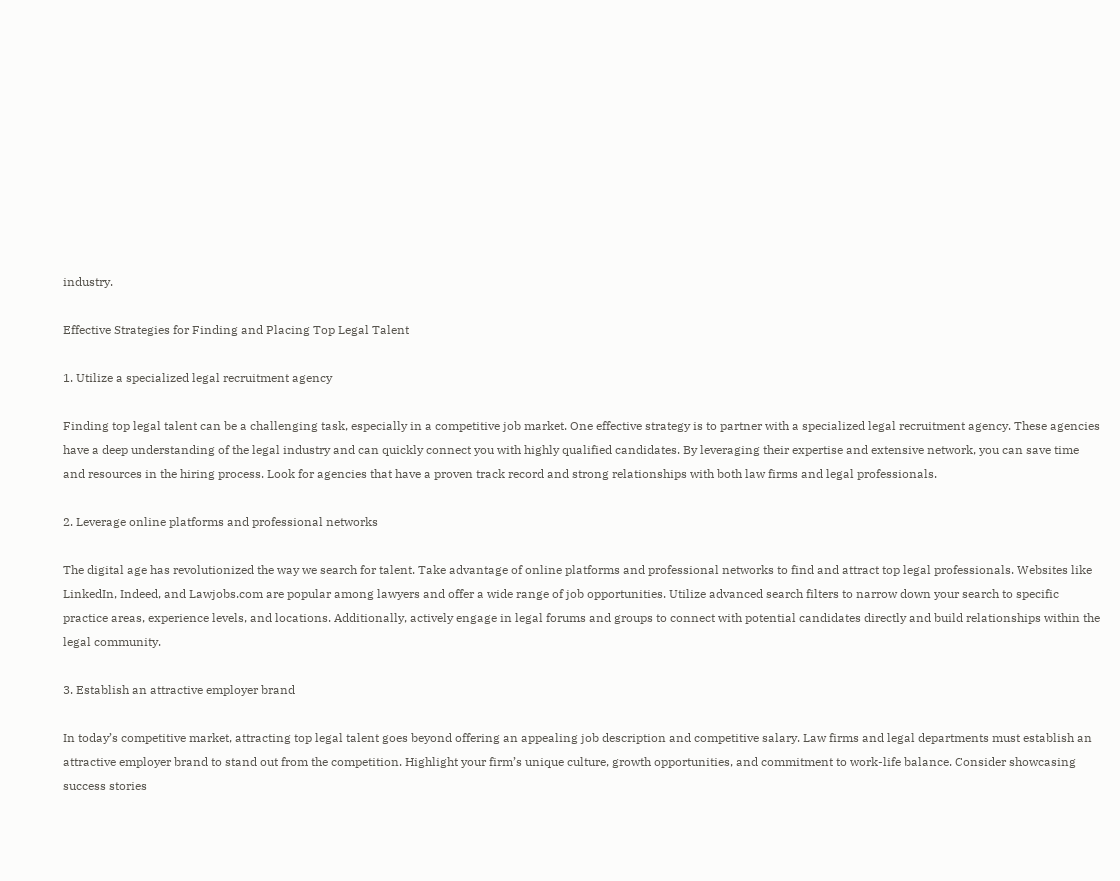industry.

Effective Strategies for Finding and Placing Top Legal Talent

1. Utilize a specialized legal recruitment agency

Finding top legal talent can be a challenging task, especially in a competitive job market. One effective strategy is to partner with a specialized legal recruitment agency. These agencies have a deep understanding of the legal industry and can quickly connect you with highly qualified candidates. By leveraging their expertise and extensive network, you can save time and resources in the hiring process. Look for agencies that have a proven track record and strong relationships with both law firms and legal professionals.

2. Leverage online platforms and professional networks

The digital age has revolutionized the way we search for talent. Take advantage of online platforms and professional networks to find and attract top legal professionals. Websites like LinkedIn, Indeed, and Lawjobs.com are popular among lawyers and offer a wide range of job opportunities. Utilize advanced search filters to narrow down your search to specific practice areas, experience levels, and locations. Additionally, actively engage in legal forums and groups to connect with potential candidates directly and build relationships within the legal community.

3. Establish an attractive employer brand

In today’s competitive market, attracting top legal talent goes beyond offering an appealing job description and competitive salary. Law firms and legal departments must establish an attractive employer brand to stand out from the competition. Highlight your firm’s unique culture, growth opportunities, and commitment to work-life balance. Consider showcasing success stories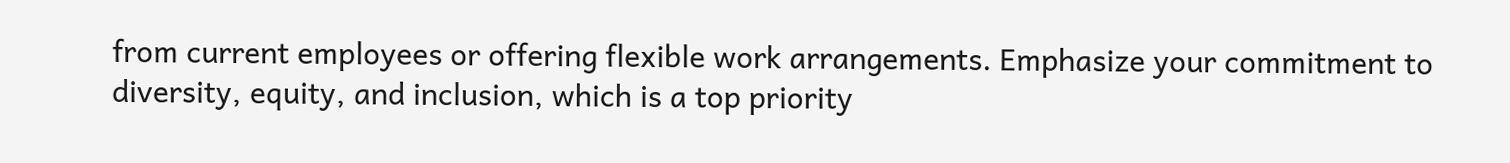from current employees or offering flexible work arrangements. Emphasize your commitment to diversity, equity, and inclusion, which is a top priority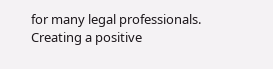for many legal professionals. Creating a positive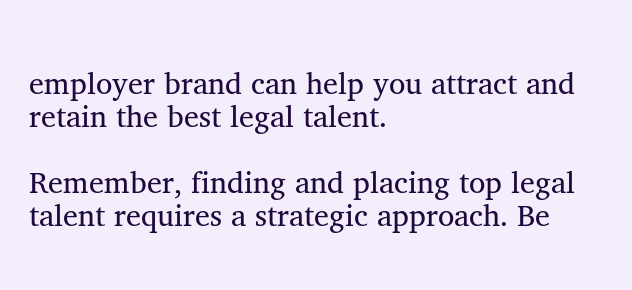employer brand can help you attract and retain the best legal talent.

Remember, finding and placing top legal talent requires a strategic approach. Be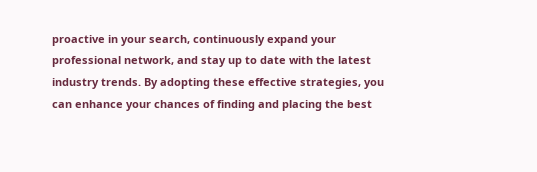proactive in your search, continuously expand your professional network, and stay up to date with the latest industry trends. By adopting these effective strategies, you can enhance your chances of finding and placing the best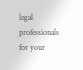legal professionals for your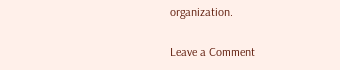organization.

Leave a Comment